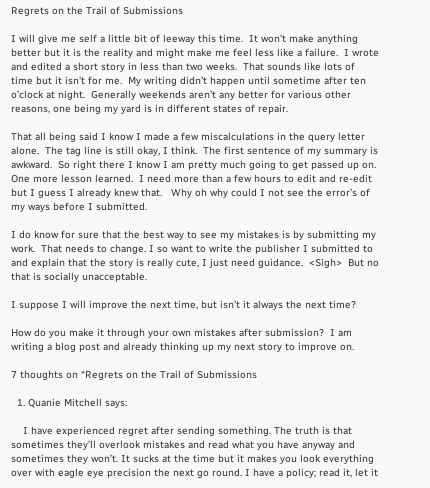Regrets on the Trail of Submissions

I will give me self a little bit of leeway this time.  It won’t make anything better but it is the reality and might make me feel less like a failure.  I wrote and edited a short story in less than two weeks.  That sounds like lots of time but it isn’t for me.  My writing didn’t happen until sometime after ten o’clock at night.  Generally weekends aren’t any better for various other reasons, one being my yard is in different states of repair.

That all being said I know I made a few miscalculations in the query letter alone.  The tag line is still okay, I think.  The first sentence of my summary is awkward.  So right there I know I am pretty much going to get passed up on.  One more lesson learned.  I need more than a few hours to edit and re-edit but I guess I already knew that.   Why oh why could I not see the error’s of my ways before I submitted.

I do know for sure that the best way to see my mistakes is by submitting my work.  That needs to change. I so want to write the publisher I submitted to and explain that the story is really cute, I just need guidance.  <Sigh>  But no that is socially unacceptable.

I suppose I will improve the next time, but isn’t it always the next time?

How do you make it through your own mistakes after submission?  I am writing a blog post and already thinking up my next story to improve on.

7 thoughts on “Regrets on the Trail of Submissions

  1. Quanie Mitchell says:

    I have experienced regret after sending something. The truth is that sometimes they’ll overlook mistakes and read what you have anyway and sometimes they won’t. It sucks at the time but it makes you look everything over with eagle eye precision the next go round. I have a policy; read it, let it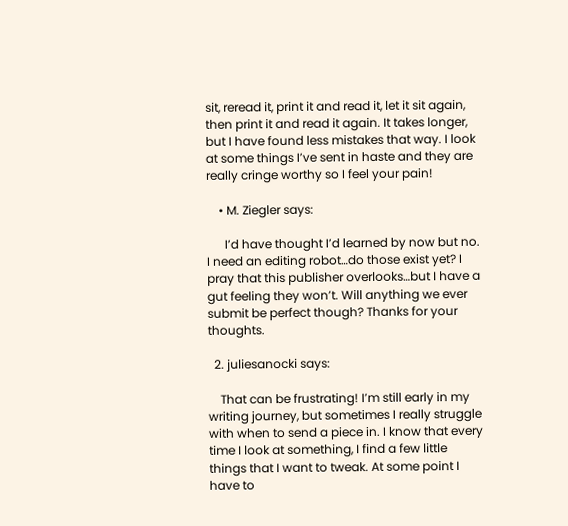sit, reread it, print it and read it, let it sit again, then print it and read it again. It takes longer, but I have found less mistakes that way. I look at some things I’ve sent in haste and they are really cringe worthy so I feel your pain!

    • M. Ziegler says:

      I’d have thought I’d learned by now but no. I need an editing robot…do those exist yet? I pray that this publisher overlooks…but I have a gut feeling they won’t. Will anything we ever submit be perfect though? Thanks for your thoughts.

  2. juliesanocki says:

    That can be frustrating! I’m still early in my writing journey, but sometimes I really struggle with when to send a piece in. I know that every time I look at something, I find a few little things that I want to tweak. At some point I have to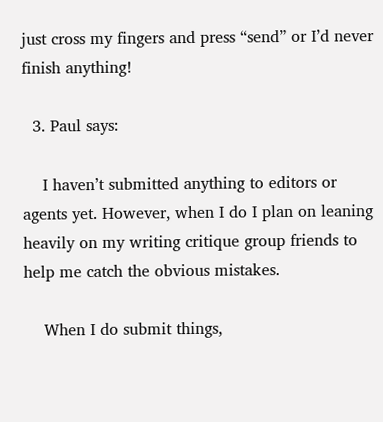just cross my fingers and press “send” or I’d never finish anything!

  3. Paul says:

    I haven’t submitted anything to editors or agents yet. However, when I do I plan on leaning heavily on my writing critique group friends to help me catch the obvious mistakes.

    When I do submit things,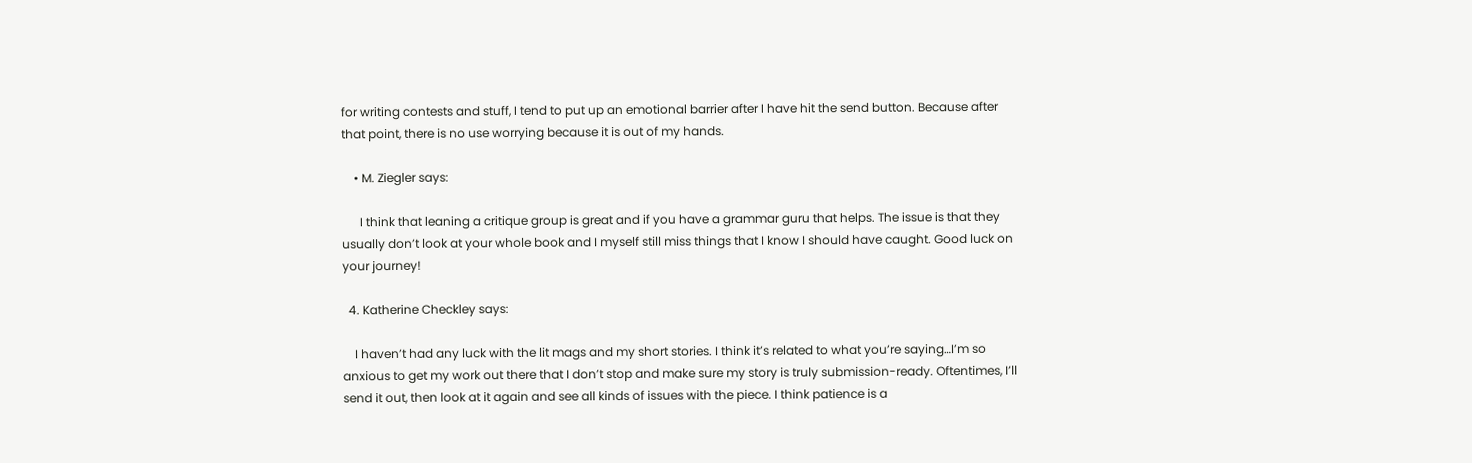for writing contests and stuff, I tend to put up an emotional barrier after I have hit the send button. Because after that point, there is no use worrying because it is out of my hands.

    • M. Ziegler says:

      I think that leaning a critique group is great and if you have a grammar guru that helps. The issue is that they usually don’t look at your whole book and I myself still miss things that I know I should have caught. Good luck on your journey!

  4. Katherine Checkley says:

    I haven’t had any luck with the lit mags and my short stories. I think it’s related to what you’re saying…I’m so anxious to get my work out there that I don’t stop and make sure my story is truly submission-ready. Oftentimes, I’ll send it out, then look at it again and see all kinds of issues with the piece. I think patience is a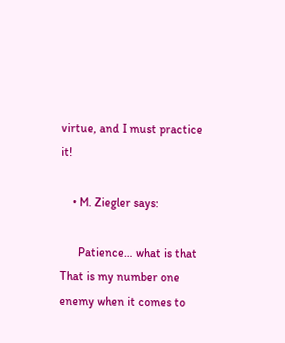virtue, and I must practice it!

    • M. Ziegler says:

      Patience… what is that  That is my number one enemy when it comes to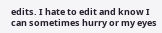edits. I hate to edit and know I can sometimes hurry or my eyes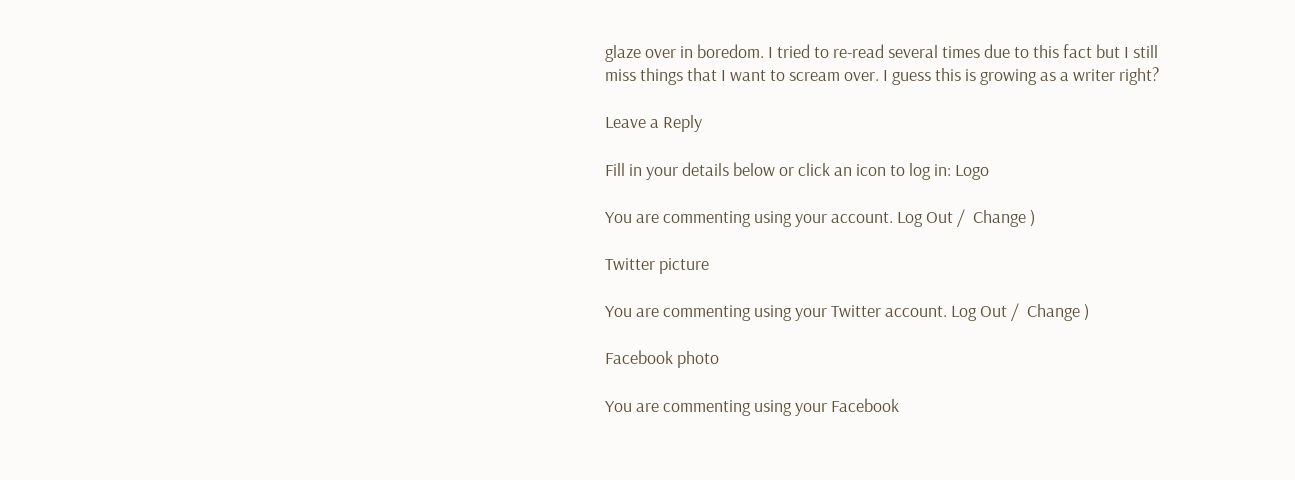glaze over in boredom. I tried to re-read several times due to this fact but I still miss things that I want to scream over. I guess this is growing as a writer right?

Leave a Reply

Fill in your details below or click an icon to log in: Logo

You are commenting using your account. Log Out /  Change )

Twitter picture

You are commenting using your Twitter account. Log Out /  Change )

Facebook photo

You are commenting using your Facebook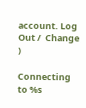account. Log Out /  Change )

Connecting to %s